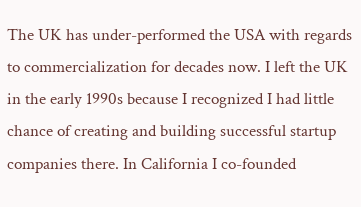The UK has under-performed the USA with regards to commercialization for decades now. I left the UK in the early 1990s because I recognized I had little chance of creating and building successful startup companies there. In California I co-founded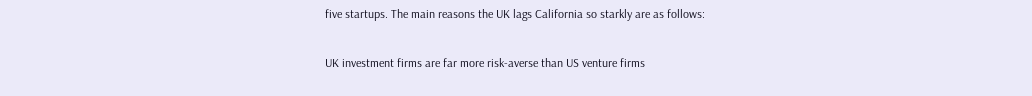five startups. The main reasons the UK lags California so starkly are as follows:

UK investment firms are far more risk-averse than US venture firms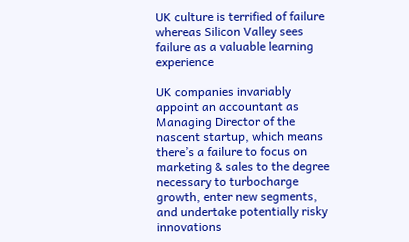UK culture is terrified of failure whereas Silicon Valley sees failure as a valuable learning experience

UK companies invariably appoint an accountant as Managing Director of the nascent startup, which means there’s a failure to focus on marketing & sales to the degree necessary to turbocharge growth, enter new segments, and undertake potentially risky innovations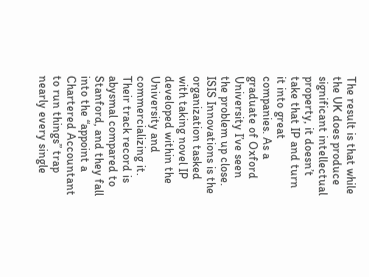The result is that while the UK does produce significant intellectual property, it doesn’t take that IP and turn it into great companies. As a graduate of Oxford University I’ve seen the problem up close. ISIS Innovations is the organization tasked with taking novel IP developed within the University and commercializing it. Their track record is abysmal compared to Stanford, and they fall into the “appoint a Chartered Accountant to run things” trap nearly every single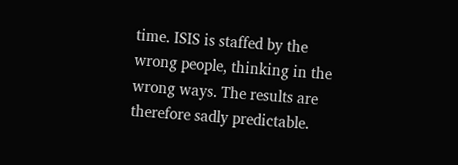time. ISIS is staffed by the wrong people, thinking in the wrong ways. The results are therefore sadly predictable.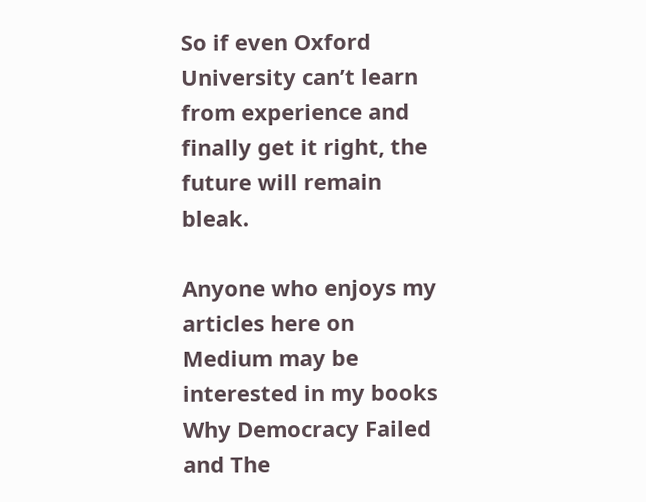So if even Oxford University can’t learn from experience and finally get it right, the future will remain bleak.

Anyone who enjoys my articles here on Medium may be interested in my books Why Democracy Failed and The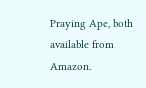Praying Ape, both available from Amazon.